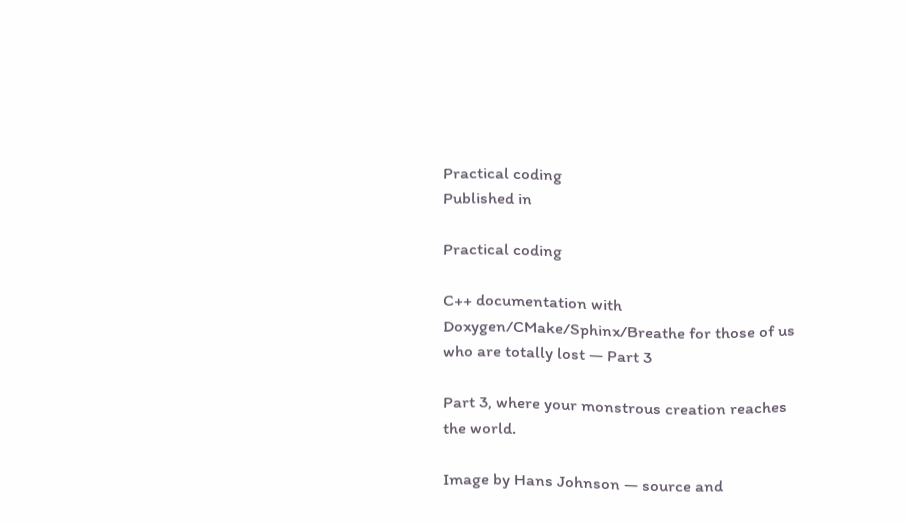Practical coding
Published in

Practical coding

C++ documentation with Doxygen/CMake/Sphinx/Breathe for those of us who are totally lost — Part 3

Part 3, where your monstrous creation reaches the world.

Image by Hans Johnson — source and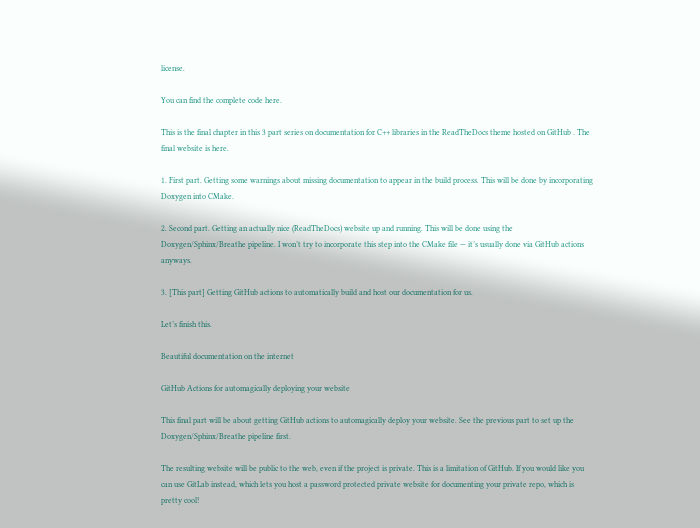license.

You can find the complete code here.

This is the final chapter in this 3 part series on documentation for C++ libraries in the ReadTheDocs theme hosted on GitHub . The final website is here.

1. First part. Getting some warnings about missing documentation to appear in the build process. This will be done by incorporating Doxygen into CMake.

2. Second part. Getting an actually nice (ReadTheDocs) website up and running. This will be done using the Doxygen/Sphinx/Breathe pipeline. I won’t try to incorporate this step into the CMake file — it’s usually done via GitHub actions anyways.

3. [This part] Getting GitHub actions to automatically build and host our documentation for us.

Let’s finish this.

Beautiful documentation on the internet

GitHub Actions for automagically deploying your website

This final part will be about getting GitHub actions to automagically deploy your website. See the previous part to set up the Doxygen/Sphinx/Breathe pipeline first.

The resulting website will be public to the web, even if the project is private. This is a limitation of GitHub. If you would like you can use GitLab instead, which lets you host a password protected private website for documenting your private repo, which is pretty cool!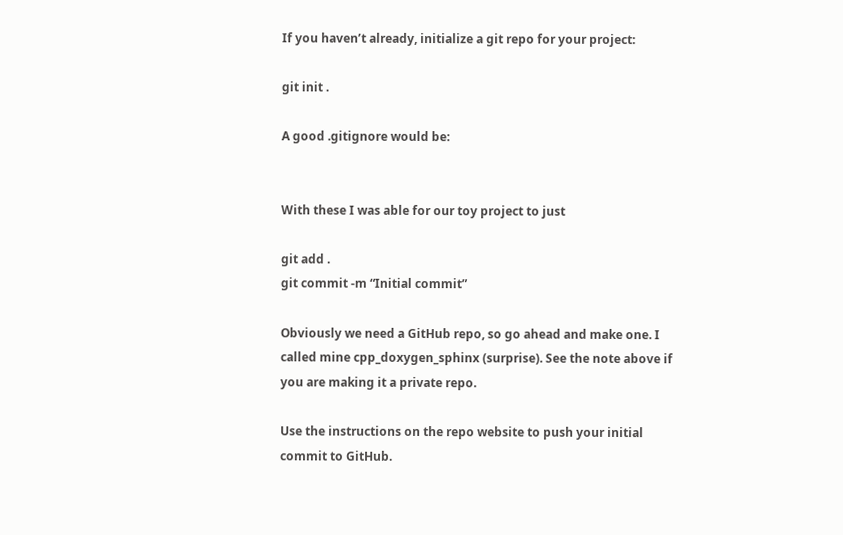If you haven’t already, initialize a git repo for your project:

git init .

A good .gitignore would be:


With these I was able for our toy project to just

git add .
git commit -m “Initial commit”

Obviously we need a GitHub repo, so go ahead and make one. I called mine cpp_doxygen_sphinx (surprise). See the note above if you are making it a private repo.

Use the instructions on the repo website to push your initial commit to GitHub.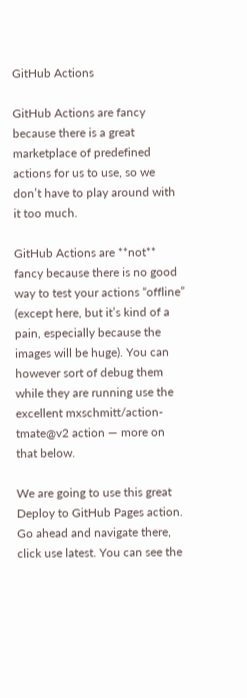GitHub Actions

GitHub Actions are fancy because there is a great marketplace of predefined actions for us to use, so we don’t have to play around with it too much.

GitHub Actions are **not** fancy because there is no good way to test your actions “offline” (except here, but it’s kind of a pain, especially because the images will be huge). You can however sort of debug them while they are running use the excellent mxschmitt/action-tmate@v2 action — more on that below.

We are going to use this great Deploy to GitHub Pages action. Go ahead and navigate there, click use latest. You can see the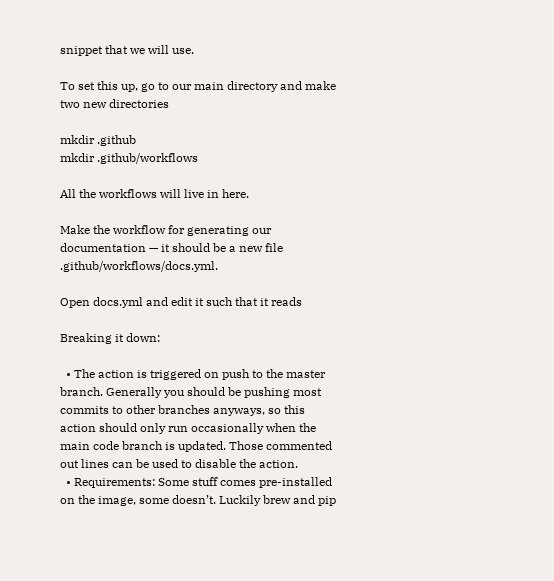snippet that we will use.

To set this up, go to our main directory and make two new directories

mkdir .github
mkdir .github/workflows

All the workflows will live in here.

Make the workflow for generating our documentation — it should be a new file .github/workflows/docs.yml.

Open docs.yml and edit it such that it reads

Breaking it down:

  • The action is triggered on push to the master branch. Generally you should be pushing most commits to other branches anyways, so this action should only run occasionally when the main code branch is updated. Those commented out lines can be used to disable the action.
  • Requirements: Some stuff comes pre-installed on the image, some doesn’t. Luckily brew and pip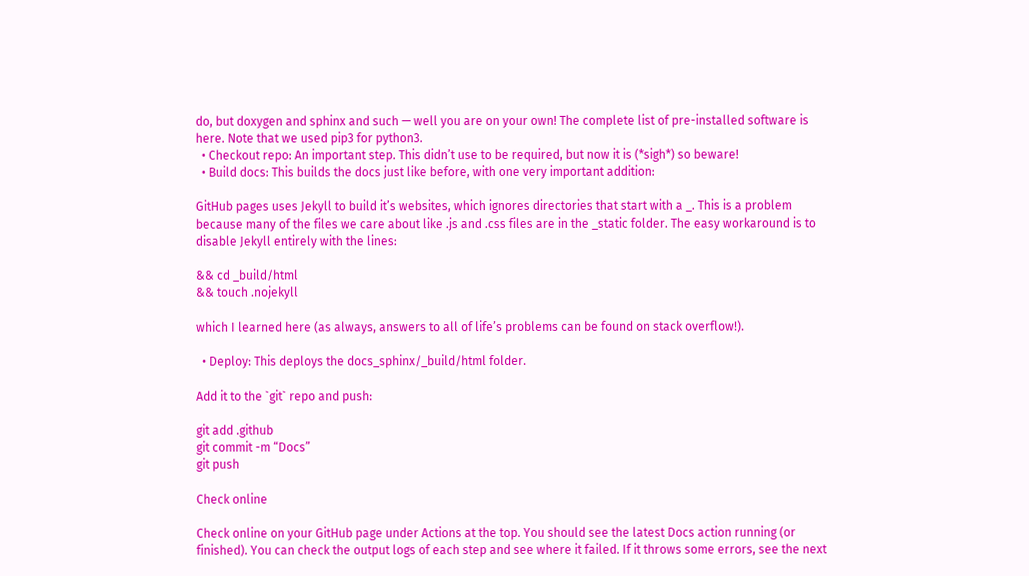do, but doxygen and sphinx and such — well you are on your own! The complete list of pre-installed software is here. Note that we used pip3 for python3.
  • Checkout repo: An important step. This didn’t use to be required, but now it is (*sigh*) so beware!
  • Build docs: This builds the docs just like before, with one very important addition:

GitHub pages uses Jekyll to build it’s websites, which ignores directories that start with a _. This is a problem because many of the files we care about like .js and .css files are in the _static folder. The easy workaround is to disable Jekyll entirely with the lines:

&& cd _build/html
&& touch .nojekyll

which I learned here (as always, answers to all of life’s problems can be found on stack overflow!).

  • Deploy: This deploys the docs_sphinx/_build/html folder.

Add it to the `git` repo and push:

git add .github
git commit -m “Docs”
git push

Check online

Check online on your GitHub page under Actions at the top. You should see the latest Docs action running (or finished). You can check the output logs of each step and see where it failed. If it throws some errors, see the next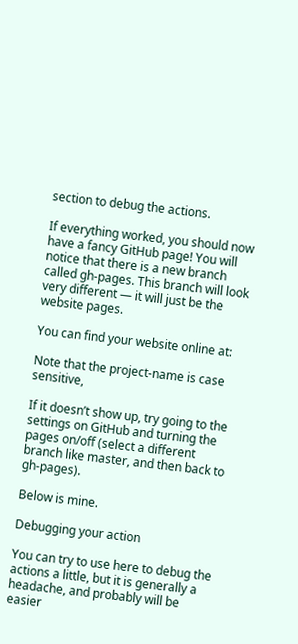section to debug the actions.

If everything worked, you should now have a fancy GitHub page! You will notice that there is a new branch called gh-pages. This branch will look very different — it will just be the website pages.

You can find your website online at:

Note that the project-name is case sensitive,

If it doesn’t show up, try going to the settings on GitHub and turning the pages on/off (select a different branch like master, and then back to gh-pages).

Below is mine.

Debugging your action

You can try to use here to debug the actions a little, but it is generally a headache, and probably will be easier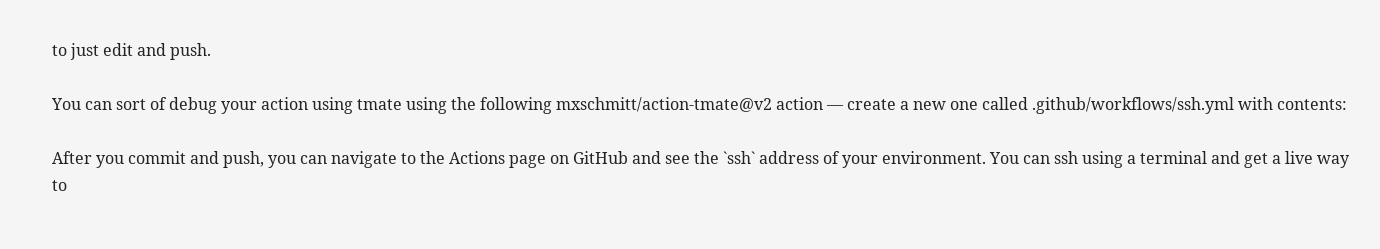to just edit and push.

You can sort of debug your action using tmate using the following mxschmitt/action-tmate@v2 action — create a new one called .github/workflows/ssh.yml with contents:

After you commit and push, you can navigate to the Actions page on GitHub and see the `ssh` address of your environment. You can ssh using a terminal and get a live way to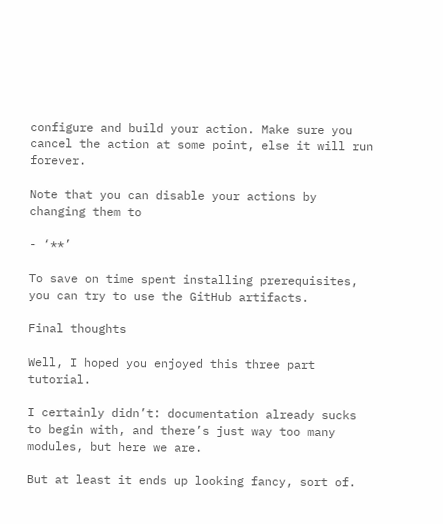configure and build your action. Make sure you cancel the action at some point, else it will run forever.

Note that you can disable your actions by changing them to

- ‘**’

To save on time spent installing prerequisites, you can try to use the GitHub artifacts.

Final thoughts

Well, I hoped you enjoyed this three part tutorial.

I certainly didn’t: documentation already sucks to begin with, and there’s just way too many modules, but here we are.

But at least it ends up looking fancy, sort of.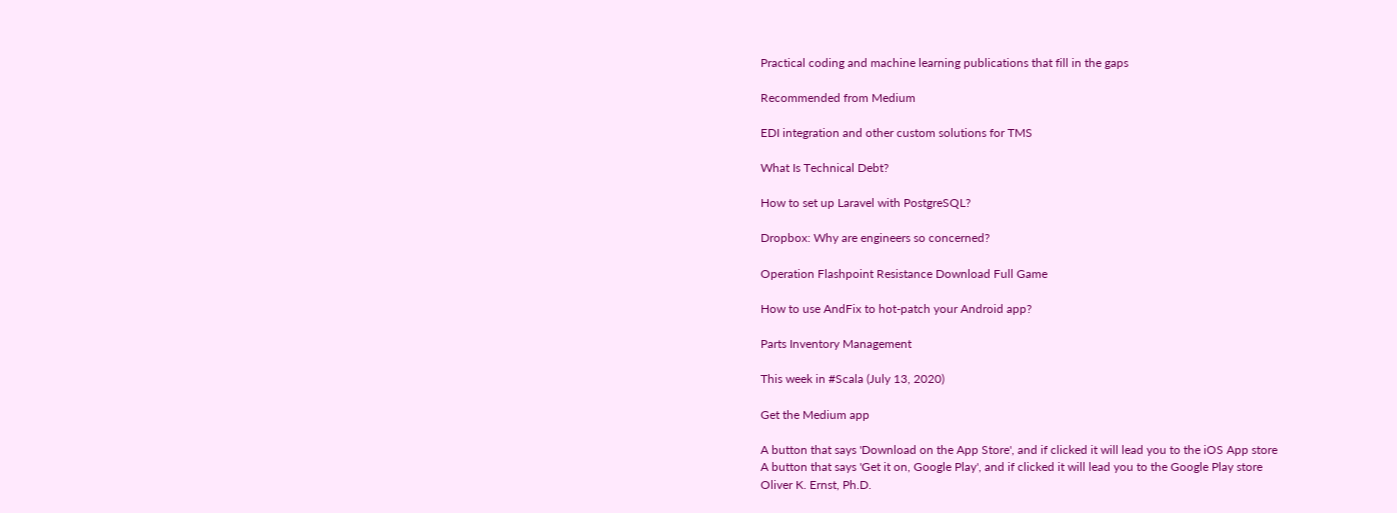Practical coding and machine learning publications that fill in the gaps

Recommended from Medium

EDI integration and other custom solutions for TMS

What Is Technical Debt?

How to set up Laravel with PostgreSQL?

Dropbox: Why are engineers so concerned?

Operation Flashpoint Resistance Download Full Game

How to use AndFix to hot-patch your Android app?

Parts Inventory Management

This week in #Scala (July 13, 2020)

Get the Medium app

A button that says 'Download on the App Store', and if clicked it will lead you to the iOS App store
A button that says 'Get it on, Google Play', and if clicked it will lead you to the Google Play store
Oliver K. Ernst, Ph.D.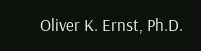Oliver K. Ernst, Ph.D.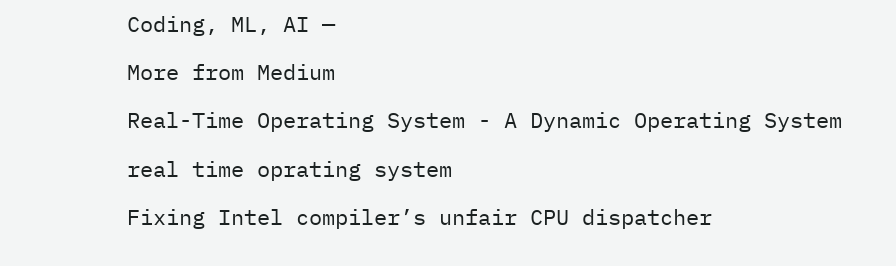Coding, ML, AI —

More from Medium

Real-Time Operating System - A Dynamic Operating System

real time oprating system

Fixing Intel compiler’s unfair CPU dispatcher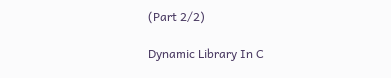(Part 2/2)

Dynamic Library In C